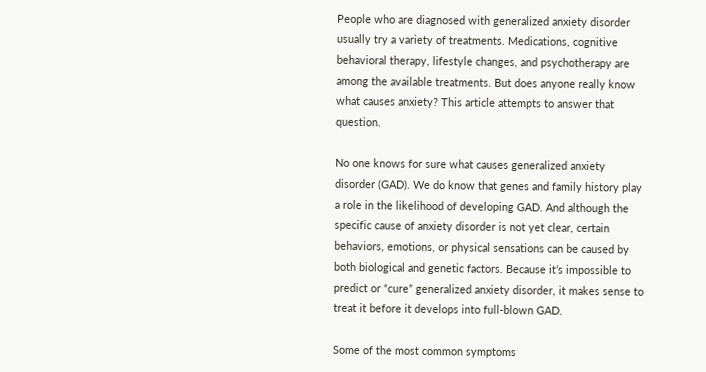People who are diagnosed with generalized anxiety disorder usually try a variety of treatments. Medications, cognitive behavioral therapy, lifestyle changes, and psychotherapy are among the available treatments. But does anyone really know what causes anxiety? This article attempts to answer that question.

No one knows for sure what causes generalized anxiety disorder (GAD). We do know that genes and family history play a role in the likelihood of developing GAD. And although the specific cause of anxiety disorder is not yet clear, certain behaviors, emotions, or physical sensations can be caused by both biological and genetic factors. Because it’s impossible to predict or “cure” generalized anxiety disorder, it makes sense to treat it before it develops into full-blown GAD.

Some of the most common symptoms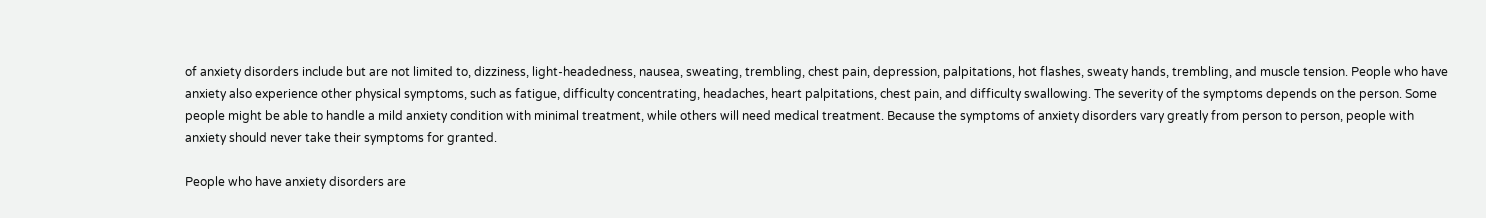of anxiety disorders include but are not limited to, dizziness, light-headedness, nausea, sweating, trembling, chest pain, depression, palpitations, hot flashes, sweaty hands, trembling, and muscle tension. People who have anxiety also experience other physical symptoms, such as fatigue, difficulty concentrating, headaches, heart palpitations, chest pain, and difficulty swallowing. The severity of the symptoms depends on the person. Some people might be able to handle a mild anxiety condition with minimal treatment, while others will need medical treatment. Because the symptoms of anxiety disorders vary greatly from person to person, people with anxiety should never take their symptoms for granted.

People who have anxiety disorders are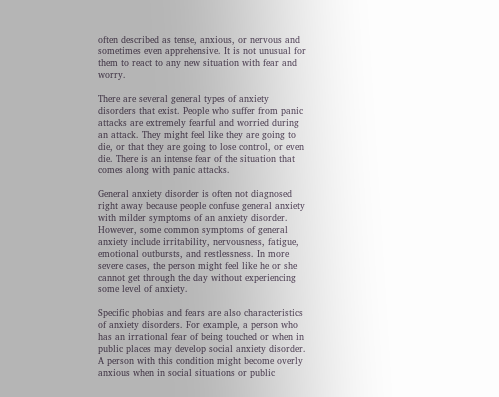often described as tense, anxious, or nervous and sometimes even apprehensive. It is not unusual for them to react to any new situation with fear and worry.

There are several general types of anxiety disorders that exist. People who suffer from panic attacks are extremely fearful and worried during an attack. They might feel like they are going to die, or that they are going to lose control, or even die. There is an intense fear of the situation that comes along with panic attacks.

General anxiety disorder is often not diagnosed right away because people confuse general anxiety with milder symptoms of an anxiety disorder. However, some common symptoms of general anxiety include irritability, nervousness, fatigue, emotional outbursts, and restlessness. In more severe cases, the person might feel like he or she cannot get through the day without experiencing some level of anxiety.

Specific phobias and fears are also characteristics of anxiety disorders. For example, a person who has an irrational fear of being touched or when in public places may develop social anxiety disorder. A person with this condition might become overly anxious when in social situations or public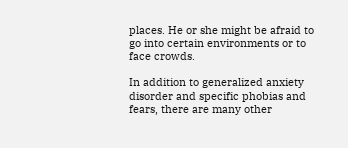places. He or she might be afraid to go into certain environments or to face crowds.

In addition to generalized anxiety disorder and specific phobias and fears, there are many other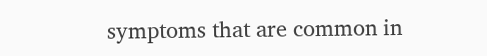symptoms that are common in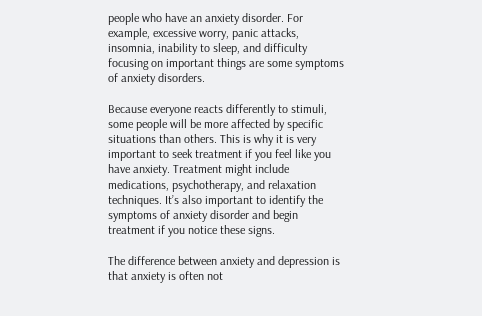people who have an anxiety disorder. For example, excessive worry, panic attacks, insomnia, inability to sleep, and difficulty focusing on important things are some symptoms of anxiety disorders.

Because everyone reacts differently to stimuli, some people will be more affected by specific situations than others. This is why it is very important to seek treatment if you feel like you have anxiety. Treatment might include medications, psychotherapy, and relaxation techniques. It’s also important to identify the symptoms of anxiety disorder and begin treatment if you notice these signs.

The difference between anxiety and depression is that anxiety is often not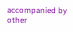accompanied by other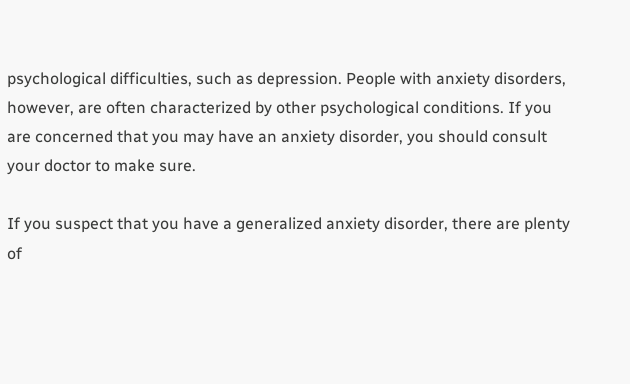psychological difficulties, such as depression. People with anxiety disorders, however, are often characterized by other psychological conditions. If you are concerned that you may have an anxiety disorder, you should consult your doctor to make sure.

If you suspect that you have a generalized anxiety disorder, there are plenty of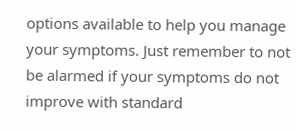options available to help you manage your symptoms. Just remember to not be alarmed if your symptoms do not improve with standard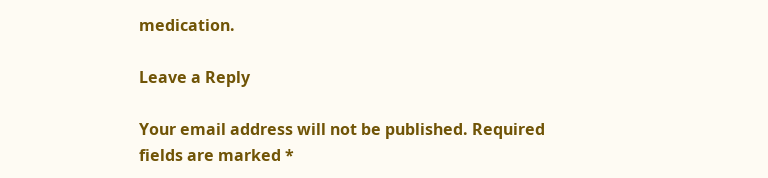medication.

Leave a Reply

Your email address will not be published. Required fields are marked *